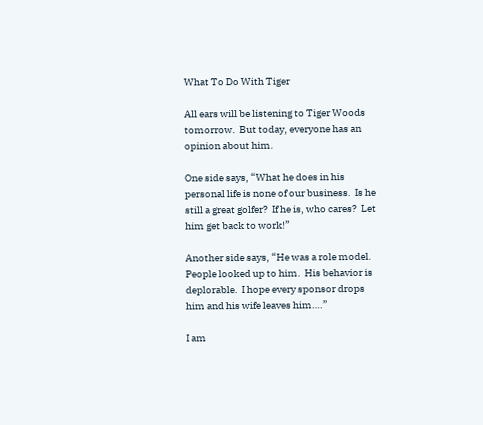What To Do With Tiger

All ears will be listening to Tiger Woods tomorrow.  But today, everyone has an opinion about him.

One side says, “What he does in his personal life is none of our business.  Is he still a great golfer?  If he is, who cares?  Let him get back to work!”

Another side says, “He was a role model.  People looked up to him.  His behavior is deplorable.  I hope every sponsor drops him and his wife leaves him….”

I am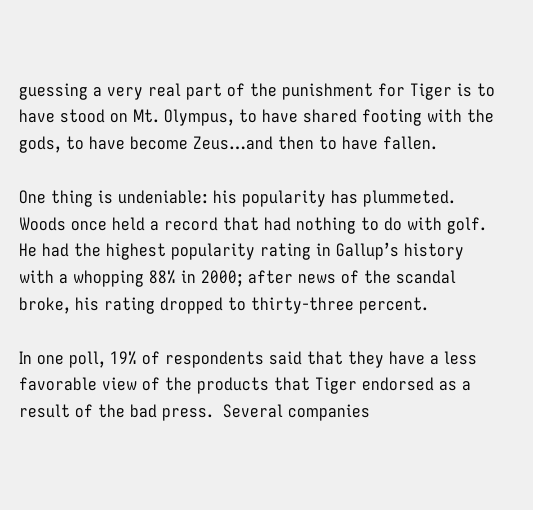guessing a very real part of the punishment for Tiger is to have stood on Mt. Olympus, to have shared footing with the gods, to have become Zeus…and then to have fallen.

One thing is undeniable: his popularity has plummeted.  Woods once held a record that had nothing to do with golf.  He had the highest popularity rating in Gallup’s history with a whopping 88% in 2000; after news of the scandal broke, his rating dropped to thirty-three percent.

In one poll, 19% of respondents said that they have a less favorable view of the products that Tiger endorsed as a result of the bad press.  Several companies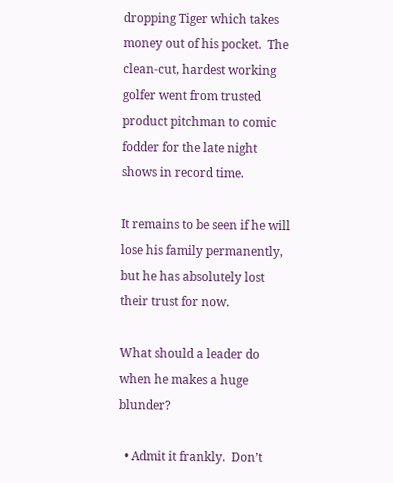dropping Tiger which takes money out of his pocket.  The clean-cut, hardest working golfer went from trusted product pitchman to comic fodder for the late night shows in record time.

It remains to be seen if he will lose his family permanently, but he has absolutely lost their trust for now.

What should a leader do when he makes a huge blunder?

  • Admit it frankly.  Don’t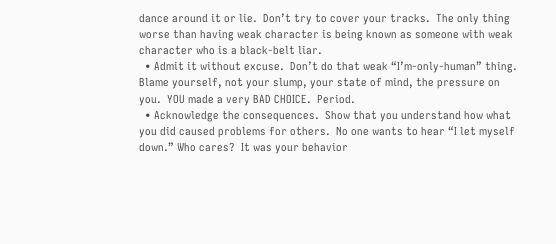dance around it or lie.  Don’t try to cover your tracks.  The only thing worse than having weak character is being known as someone with weak character who is a black-belt liar.
  • Admit it without excuse.  Don’t do that weak “I’m-only-human” thing.  Blame yourself, not your slump, your state of mind, the pressure on you.  YOU made a very BAD CHOICE.  Period.
  • Acknowledge the consequences.  Show that you understand how what you did caused problems for others.  No one wants to hear “I let myself down.” Who cares?  It was your behavior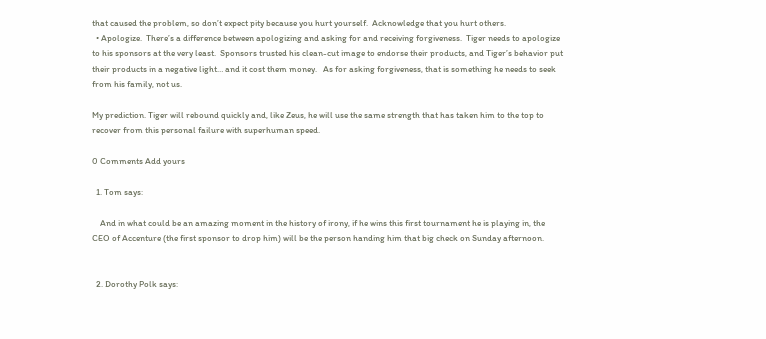that caused the problem, so don’t expect pity because you hurt yourself.  Acknowledge that you hurt others.
  • Apologize.  There’s a difference between apologizing and asking for and receiving forgiveness.  Tiger needs to apologize to his sponsors at the very least.  Sponsors trusted his clean-cut image to endorse their products, and Tiger’s behavior put their products in a negative light… and it cost them money.   As for asking forgiveness, that is something he needs to seek from his family, not us.

My prediction. Tiger will rebound quickly and, like Zeus, he will use the same strength that has taken him to the top to recover from this personal failure with superhuman speed.

0 Comments Add yours

  1. Tom says:

    And in what could be an amazing moment in the history of irony, if he wins this first tournament he is playing in, the CEO of Accenture (the first sponsor to drop him) will be the person handing him that big check on Sunday afternoon.


  2. Dorothy Polk says: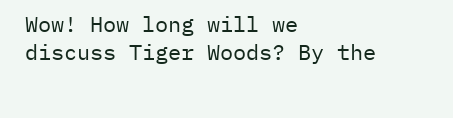Wow! How long will we discuss Tiger Woods? By the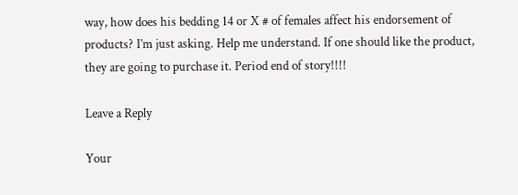way, how does his bedding 14 or X # of females affect his endorsement of products? I’m just asking. Help me understand. If one should like the product, they are going to purchase it. Period end of story!!!!

Leave a Reply

Your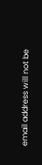email address will not be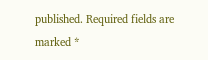published. Required fields are marked *